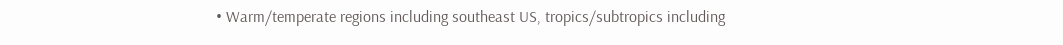• Warm/temperate regions including southeast US, tropics/subtropics including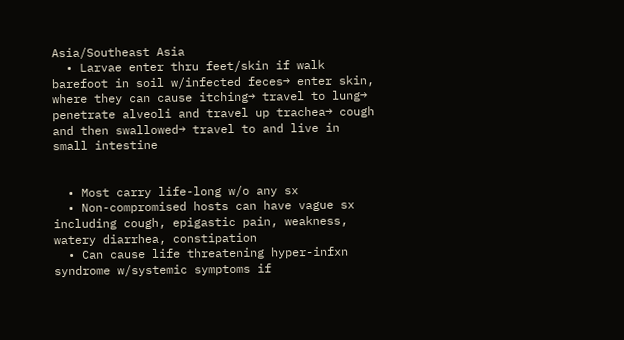Asia/Southeast Asia
  • Larvae enter thru feet/skin if walk barefoot in soil w/infected feces→ enter skin, where they can cause itching→ travel to lung→ penetrate alveoli and travel up trachea→ cough and then swallowed→ travel to and live in small intestine


  • Most carry life-long w/o any sx
  • Non-compromised hosts can have vague sx including cough, epigastic pain, weakness, watery diarrhea, constipation
  • Can cause life threatening hyper-infxn syndrome w/systemic symptoms if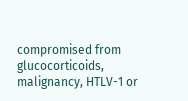compromised from glucocorticoids, malignancy, HTLV-1 or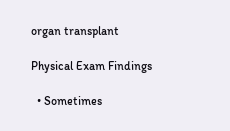organ transplant

Physical Exam Findings

  • Sometimes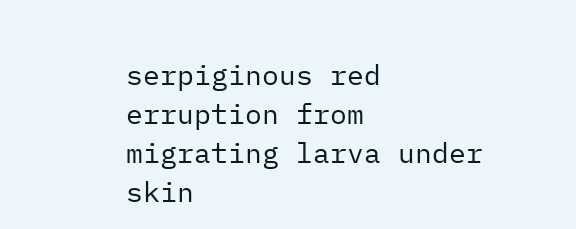serpiginous red erruption from migrating larva under skin